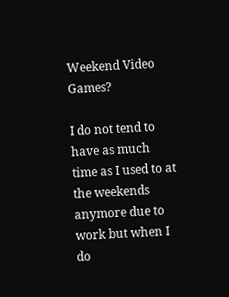Weekend Video Games?

I do not tend to have as much time as I used to at the weekends anymore due to work but when I do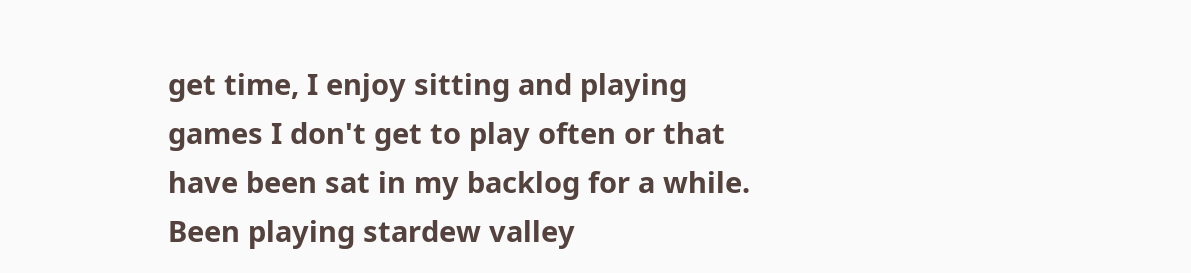get time, I enjoy sitting and playing games I don't get to play often or that have been sat in my backlog for a while.
Been playing stardew valley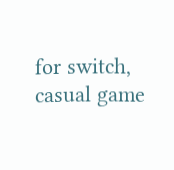for switch, casual game